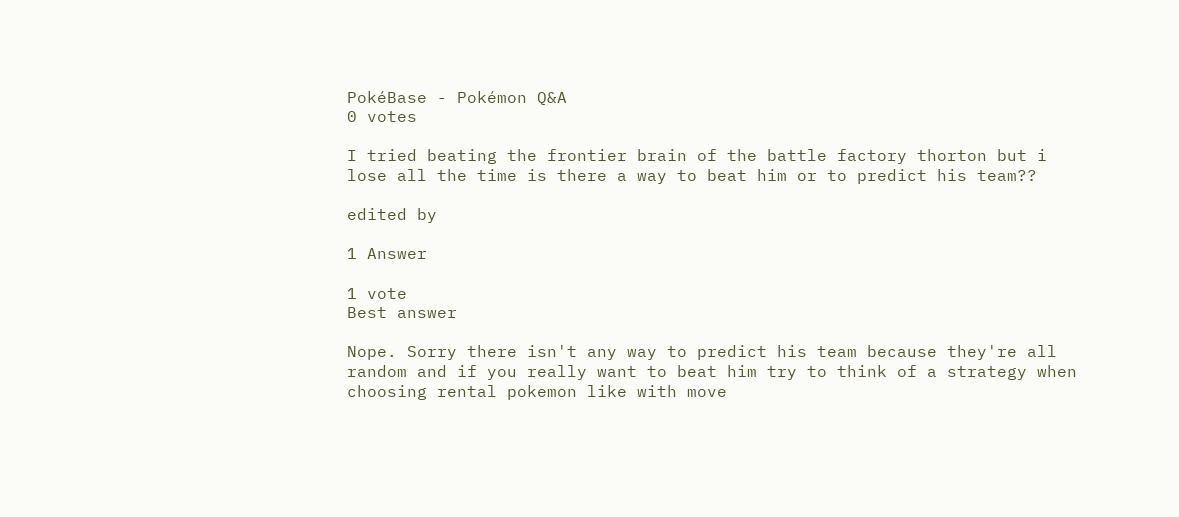PokéBase - Pokémon Q&A
0 votes

I tried beating the frontier brain of the battle factory thorton but i lose all the time is there a way to beat him or to predict his team??

edited by

1 Answer

1 vote
Best answer

Nope. Sorry there isn't any way to predict his team because they're all random and if you really want to beat him try to think of a strategy when choosing rental pokemon like with move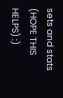sets and stats (HOPE THIS HELPS) :)